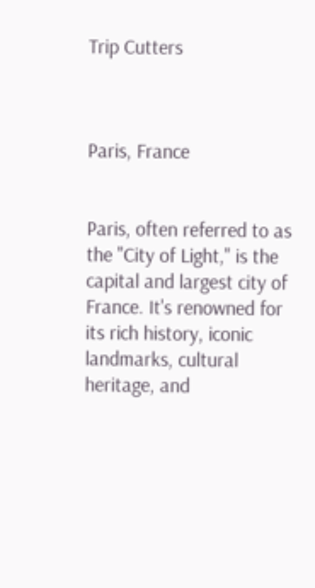Trip Cutters



Paris, France


Paris, often referred to as the "City of Light," is the capital and largest city of France. It's renowned for its rich history, iconic landmarks, cultural heritage, and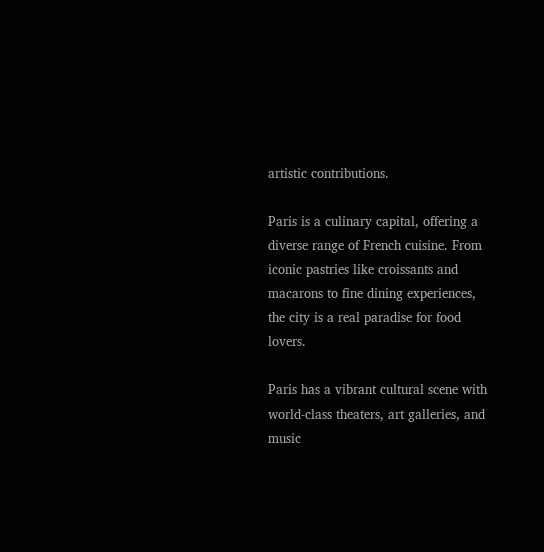artistic contributions.

Paris is a culinary capital, offering a diverse range of French cuisine. From iconic pastries like croissants and macarons to fine dining experiences, the city is a real paradise for food lovers.

Paris has a vibrant cultural scene with world-class theaters, art galleries, and music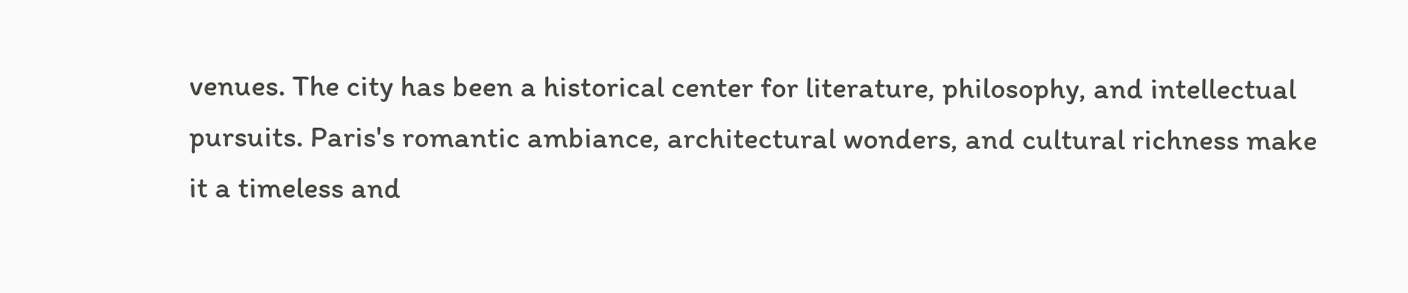venues. The city has been a historical center for literature, philosophy, and intellectual pursuits. Paris's romantic ambiance, architectural wonders, and cultural richness make it a timeless and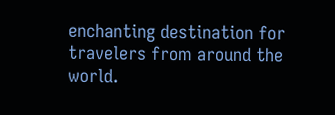enchanting destination for travelers from around the world.